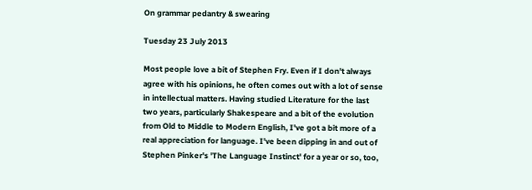On grammar pedantry & swearing

Tuesday 23 July 2013

Most people love a bit of Stephen Fry. Even if I don't always agree with his opinions, he often comes out with a lot of sense in intellectual matters. Having studied Literature for the last two years, particularly Shakespeare and a bit of the evolution from Old to Middle to Modern English, I've got a bit more of a real appreciation for language. I've been dipping in and out of Stephen Pinker's 'The Language Instinct' for a year or so, too,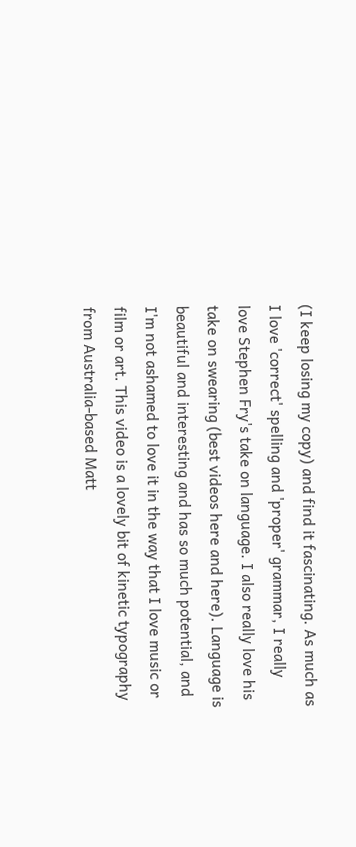(I keep losing my copy) and find it fascinating. As much as I love 'correct' spelling and 'proper' grammar, I really love Stephen Fry's take on language. I also really love his take on swearing (best videos here and here). Language is beautiful and interesting and has so much potential, and I'm not ashamed to love it in the way that I love music or film or art. This video is a lovely bit of kinetic typography from Australia-based Matt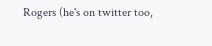Rogers (he's on twitter too,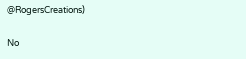@RogersCreations)

No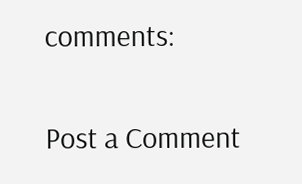comments:

Post a Comment